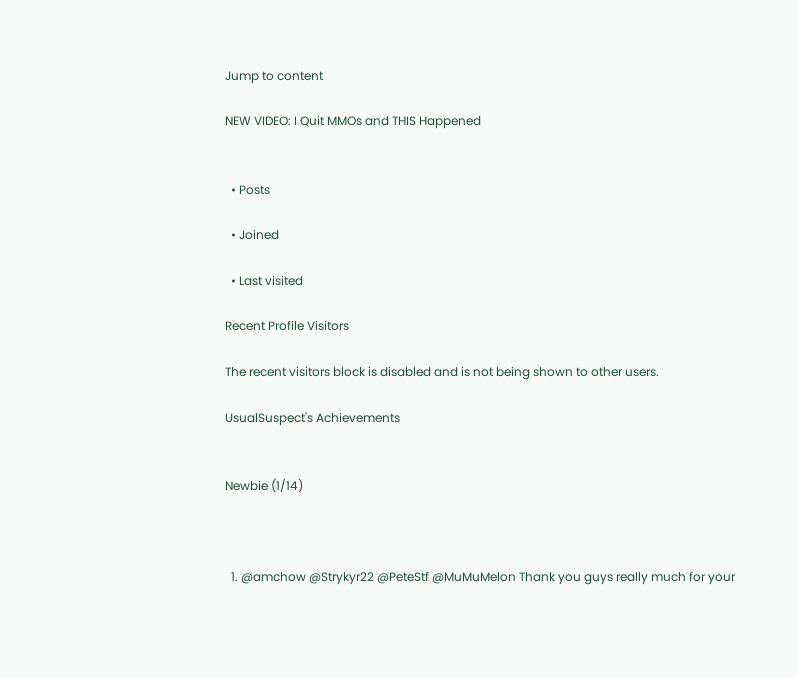Jump to content

NEW VIDEO: I Quit MMOs and THIS Happened


  • Posts

  • Joined

  • Last visited

Recent Profile Visitors

The recent visitors block is disabled and is not being shown to other users.

UsualSuspect's Achievements


Newbie (1/14)



  1. @amchow @Strykyr22 @PeteStf @MuMuMelon Thank you guys really much for your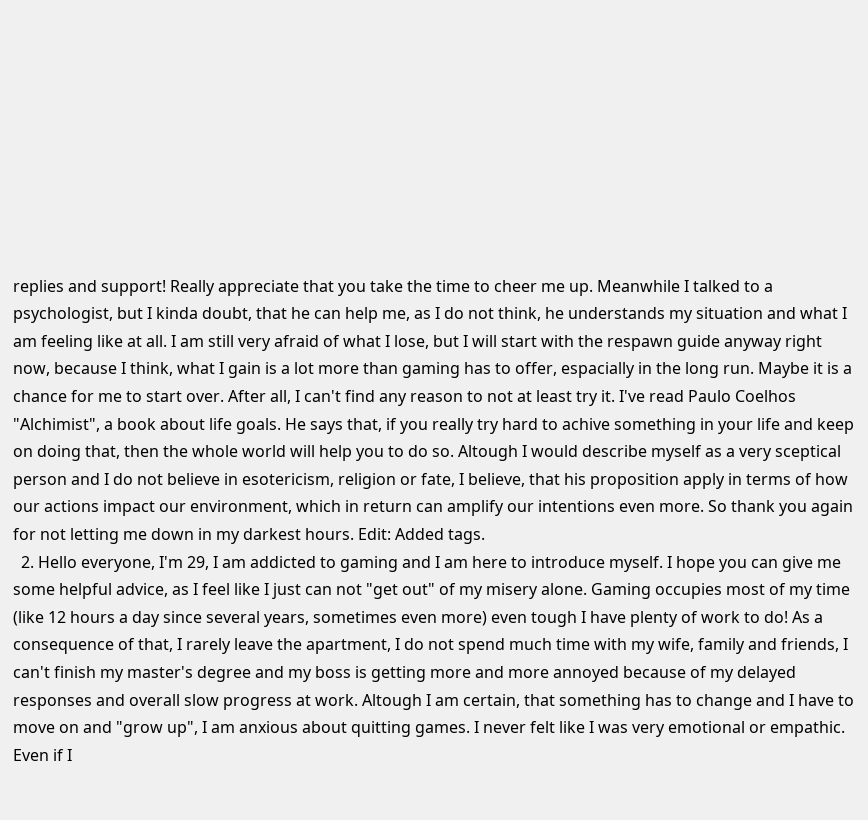replies and support! Really appreciate that you take the time to cheer me up. Meanwhile I talked to a psychologist, but I kinda doubt, that he can help me, as I do not think, he understands my situation and what I am feeling like at all. I am still very afraid of what I lose, but I will start with the respawn guide anyway right now, because I think, what I gain is a lot more than gaming has to offer, espacially in the long run. Maybe it is a chance for me to start over. After all, I can't find any reason to not at least try it. I've read Paulo Coelhos "Alchimist", a book about life goals. He says that, if you really try hard to achive something in your life and keep on doing that, then the whole world will help you to do so. Altough I would describe myself as a very sceptical person and I do not believe in esotericism, religion or fate, I believe, that his proposition apply in terms of how our actions impact our environment, which in return can amplify our intentions even more. So thank you again for not letting me down in my darkest hours. Edit: Added tags.
  2. Hello everyone, I'm 29, I am addicted to gaming and I am here to introduce myself. I hope you can give me some helpful advice, as I feel like I just can not "get out" of my misery alone. Gaming occupies most of my time (like 12 hours a day since several years, sometimes even more) even tough I have plenty of work to do! As a consequence of that, I rarely leave the apartment, I do not spend much time with my wife, family and friends, I can't finish my master's degree and my boss is getting more and more annoyed because of my delayed responses and overall slow progress at work. Altough I am certain, that something has to change and I have to move on and "grow up", I am anxious about quitting games. I never felt like I was very emotional or empathic. Even if I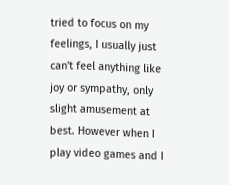tried to focus on my feelings, I usually just can't feel anything like joy or sympathy, only slight amusement at best. However when I play video games and I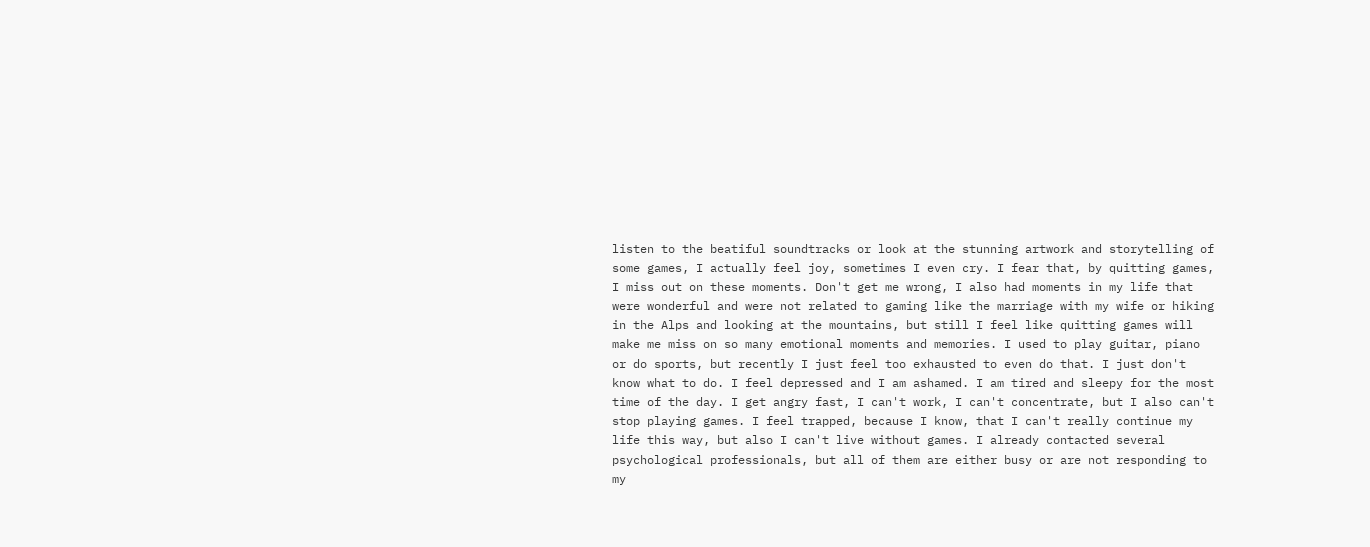listen to the beatiful soundtracks or look at the stunning artwork and storytelling of some games, I actually feel joy, sometimes I even cry. I fear that, by quitting games, I miss out on these moments. Don't get me wrong, I also had moments in my life that were wonderful and were not related to gaming like the marriage with my wife or hiking in the Alps and looking at the mountains, but still I feel like quitting games will make me miss on so many emotional moments and memories. I used to play guitar, piano or do sports, but recently I just feel too exhausted to even do that. I just don't know what to do. I feel depressed and I am ashamed. I am tired and sleepy for the most time of the day. I get angry fast, I can't work, I can't concentrate, but I also can't stop playing games. I feel trapped, because I know, that I can't really continue my life this way, but also I can't live without games. I already contacted several psychological professionals, but all of them are either busy or are not responding to my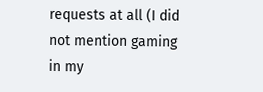requests at all (I did not mention gaming in my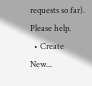requests so far). Please help.
  • Create New...